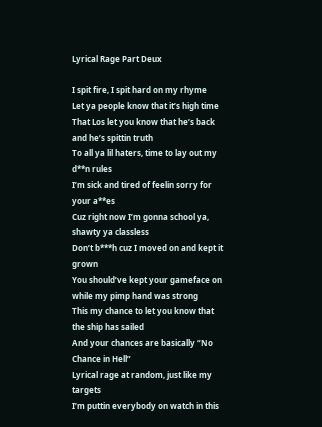Lyrical Rage Part Deux

I spit fire, I spit hard on my rhyme
Let ya people know that it’s high time
That Los let you know that he’s back and he’s spittin truth
To all ya lil haters, time to lay out my d**n rules
I’m sick and tired of feelin sorry for your a**es
Cuz right now I’m gonna school ya, shawty ya classless
Don’t b***h cuz I moved on and kept it grown
You should’ve kept your gameface on while my pimp hand was strong
This my chance to let you know that the ship has sailed
And your chances are basically “No Chance in Hell”
Lyrical rage at random, just like my targets
I’m puttin everybody on watch in this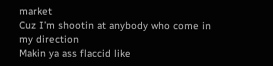market
Cuz I’m shootin at anybody who come in my direction
Makin ya ass flaccid like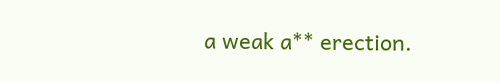a weak a** erection.